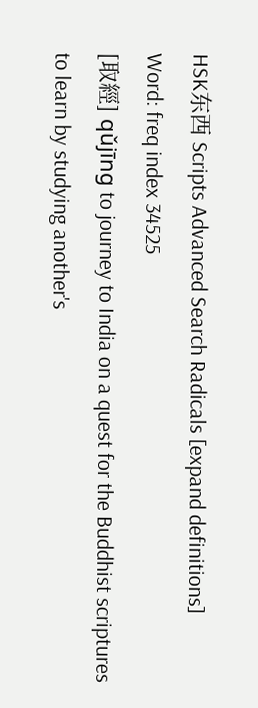HSK东西 Scripts Advanced Search Radicals [expand definitions]
Word: freq index 34525
[取經] qǔjīng to journey to India on a quest for the Buddhist scriptures
to learn by studying another's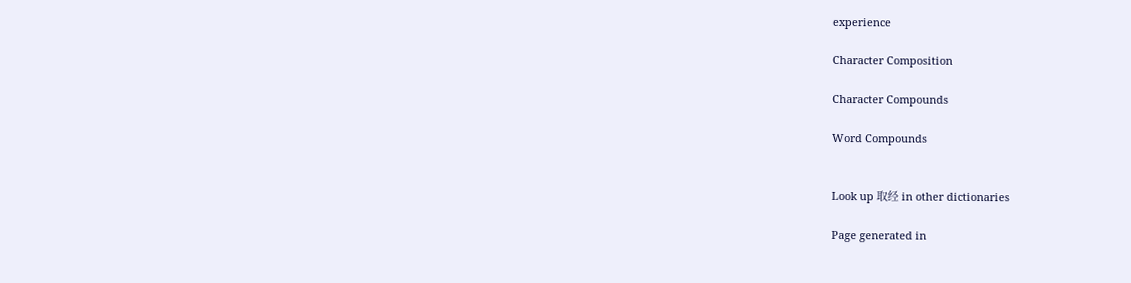experience

Character Composition

Character Compounds

Word Compounds


Look up 取经 in other dictionaries

Page generated in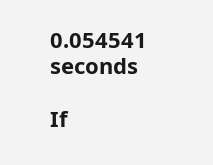0.054541 seconds

If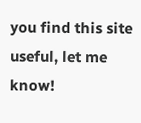you find this site useful, let me know!